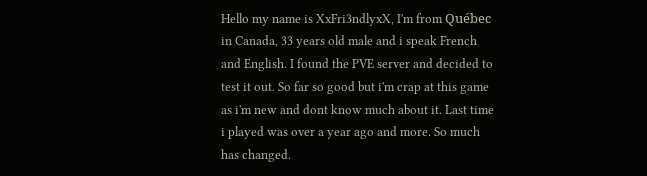Hello my name is XxFri3ndlyxX, I'm from Québec in Canada, 33 years old male and i speak French and English. I found the PVE server and decided to test it out. So far so good but i'm crap at this game as i'm new and dont know much about it. Last time i played was over a year ago and more. So much has changed.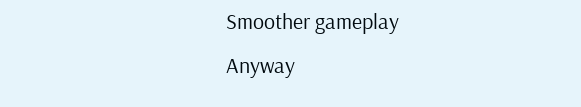Smoother gameplay
Anyway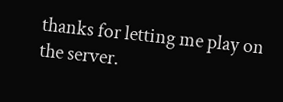thanks for letting me play on the server.